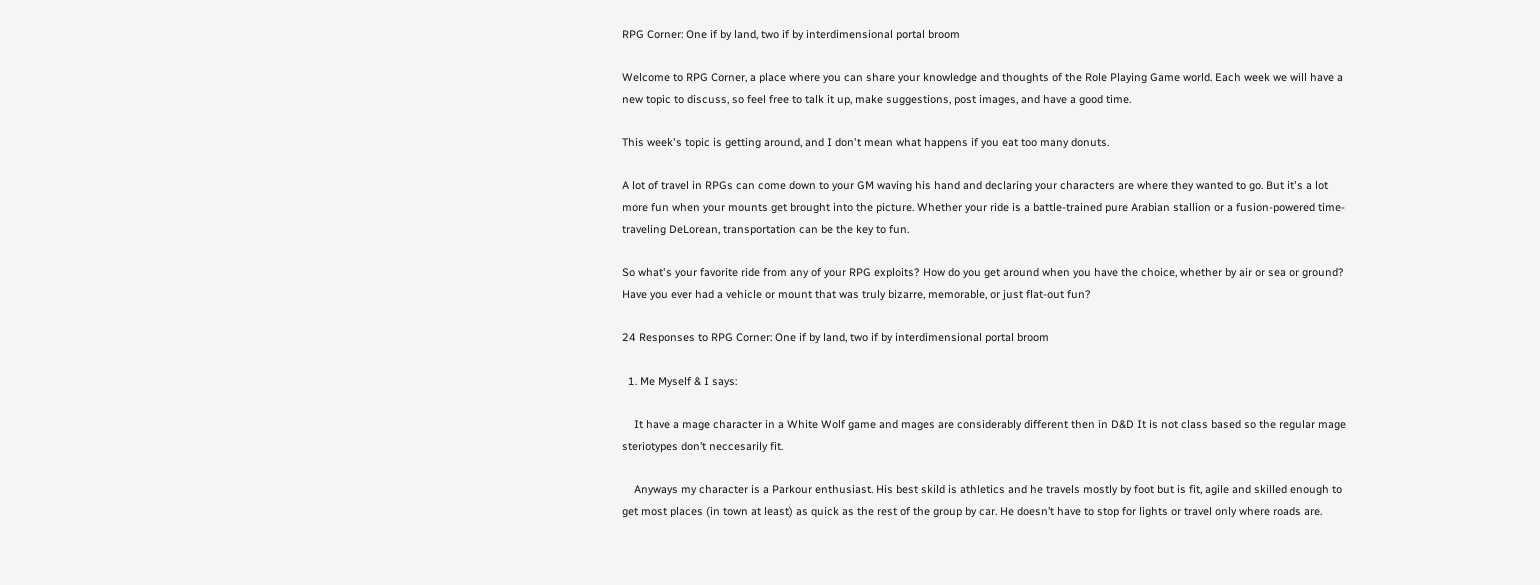RPG Corner: One if by land, two if by interdimensional portal broom

Welcome to RPG Corner, a place where you can share your knowledge and thoughts of the Role Playing Game world. Each week we will have a new topic to discuss, so feel free to talk it up, make suggestions, post images, and have a good time.

This week's topic is getting around, and I don't mean what happens if you eat too many donuts.

A lot of travel in RPGs can come down to your GM waving his hand and declaring your characters are where they wanted to go. But it's a lot more fun when your mounts get brought into the picture. Whether your ride is a battle-trained pure Arabian stallion or a fusion-powered time-traveling DeLorean, transportation can be the key to fun.

So what's your favorite ride from any of your RPG exploits? How do you get around when you have the choice, whether by air or sea or ground? Have you ever had a vehicle or mount that was truly bizarre, memorable, or just flat-out fun?

24 Responses to RPG Corner: One if by land, two if by interdimensional portal broom

  1. Me Myself & I says:

    It have a mage character in a White Wolf game and mages are considerably different then in D&D It is not class based so the regular mage steriotypes don’t neccesarily fit.

    Anyways my character is a Parkour enthusiast. His best skild is athletics and he travels mostly by foot but is fit, agile and skilled enough to get most places (in town at least) as quick as the rest of the group by car. He doesn’t have to stop for lights or travel only where roads are.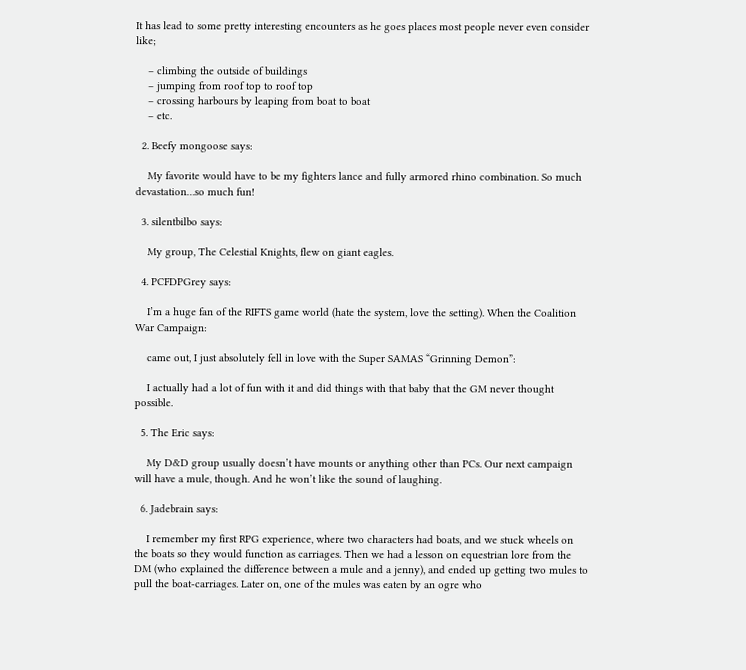It has lead to some pretty interesting encounters as he goes places most people never even consider like;

    – climbing the outside of buildings
    – jumping from roof top to roof top
    – crossing harbours by leaping from boat to boat
    – etc.

  2. Beefy mongoose says:

    My favorite would have to be my fighters lance and fully armored rhino combination. So much devastation…so much fun!

  3. silentbilbo says:

    My group, The Celestial Knights, flew on giant eagles.

  4. PCFDPGrey says:

    I’m a huge fan of the RIFTS game world (hate the system, love the setting). When the Coalition War Campaign:

    came out, I just absolutely fell in love with the Super SAMAS “Grinning Demon”:

    I actually had a lot of fun with it and did things with that baby that the GM never thought possible.

  5. The Eric says:

    My D&D group usually doesn’t have mounts or anything other than PCs. Our next campaign will have a mule, though. And he won’t like the sound of laughing.

  6. Jadebrain says:

    I remember my first RPG experience, where two characters had boats, and we stuck wheels on the boats so they would function as carriages. Then we had a lesson on equestrian lore from the DM (who explained the difference between a mule and a jenny), and ended up getting two mules to pull the boat-carriages. Later on, one of the mules was eaten by an ogre who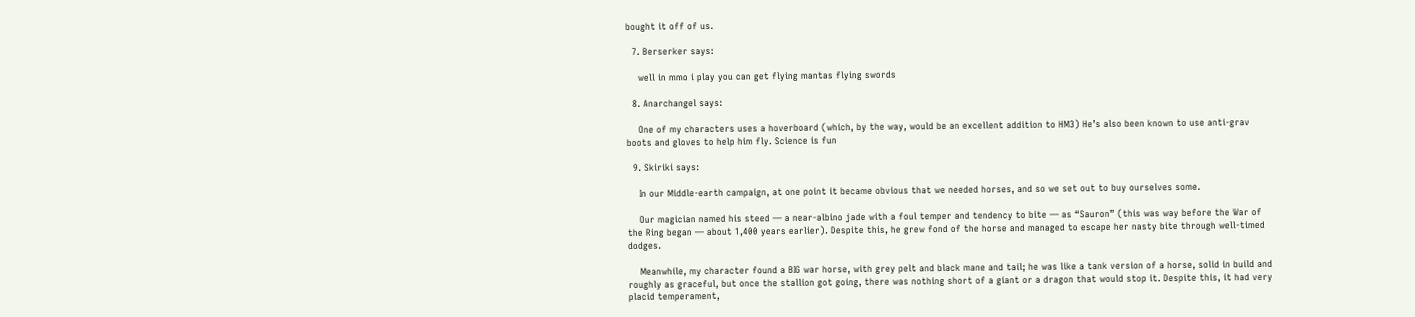bought it off of us.

  7. Berserker says:

    well in mmo i play you can get flying mantas flying swords

  8. Anarchangel says:

    One of my characters uses a hoverboard (which, by the way, would be an excellent addition to HM3) He’s also been known to use anti-grav boots and gloves to help him fly. Science is fun

  9. Skiriki says:

    In our Middle-earth campaign, at one point it became obvious that we needed horses, and so we set out to buy ourselves some.

    Our magician named his steed — a near-albino jade with a foul temper and tendency to bite — as “Sauron” (this was way before the War of the Ring began — about 1,400 years earlier). Despite this, he grew fond of the horse and managed to escape her nasty bite through well-timed dodges.

    Meanwhile, my character found a BIG war horse, with grey pelt and black mane and tail; he was like a tank version of a horse, solid in build and roughly as graceful, but once the stallion got going, there was nothing short of a giant or a dragon that would stop it. Despite this, it had very placid temperament,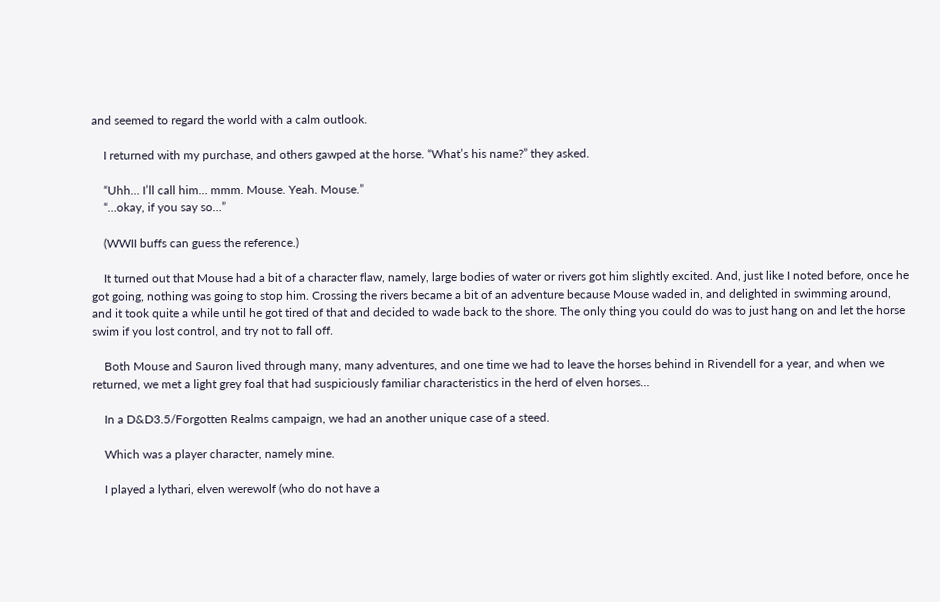and seemed to regard the world with a calm outlook.

    I returned with my purchase, and others gawped at the horse. “What’s his name?” they asked.

    “Uhh… I’ll call him… mmm. Mouse. Yeah. Mouse.”
    “…okay, if you say so…”

    (WWII buffs can guess the reference.)

    It turned out that Mouse had a bit of a character flaw, namely, large bodies of water or rivers got him slightly excited. And, just like I noted before, once he got going, nothing was going to stop him. Crossing the rivers became a bit of an adventure because Mouse waded in, and delighted in swimming around, and it took quite a while until he got tired of that and decided to wade back to the shore. The only thing you could do was to just hang on and let the horse swim if you lost control, and try not to fall off.

    Both Mouse and Sauron lived through many, many adventures, and one time we had to leave the horses behind in Rivendell for a year, and when we returned, we met a light grey foal that had suspiciously familiar characteristics in the herd of elven horses…

    In a D&D3.5/Forgotten Realms campaign, we had an another unique case of a steed.

    Which was a player character, namely mine.

    I played a lythari, elven werewolf (who do not have a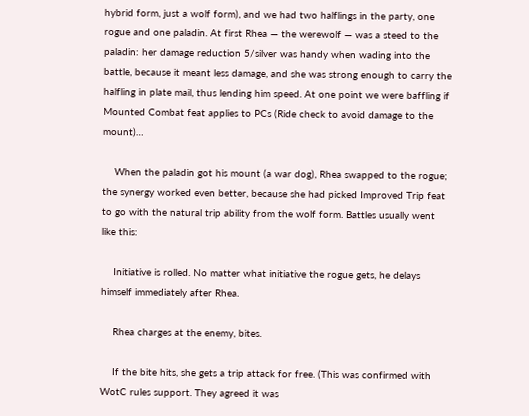hybrid form, just a wolf form), and we had two halflings in the party, one rogue and one paladin. At first Rhea — the werewolf — was a steed to the paladin: her damage reduction 5/silver was handy when wading into the battle, because it meant less damage, and she was strong enough to carry the halfling in plate mail, thus lending him speed. At one point we were baffling if Mounted Combat feat applies to PCs (Ride check to avoid damage to the mount)…

    When the paladin got his mount (a war dog), Rhea swapped to the rogue; the synergy worked even better, because she had picked Improved Trip feat to go with the natural trip ability from the wolf form. Battles usually went like this:

    Initiative is rolled. No matter what initiative the rogue gets, he delays himself immediately after Rhea.

    Rhea charges at the enemy, bites.

    If the bite hits, she gets a trip attack for free. (This was confirmed with WotC rules support. They agreed it was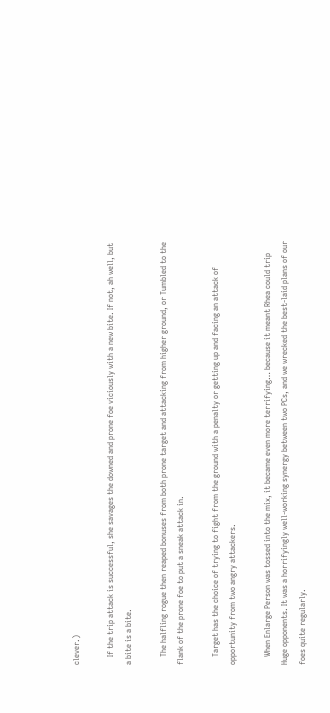clever.)

    If the trip attack is successful, she savages the downed and prone foe viciously with a new bite. If not, ah well, but a bite is a bite.

    The halfling rogue then reaped bonuses from both prone target and attacking from higher ground, or Tumbled to the flank of the prone foe to put a sneak attack in.

    Target has the choice of trying to fight from the ground with a penalty or getting up and facing an attack of opportunity from two angry attackers.

    When Enlarge Person was tossed into the mix, it became even more terrifying… because it meant Rhea could trip Huge opponents. It was a horrifyingly well-working synergy between two PCs, and we wrecked the best-laid plans of our foes quite regularly.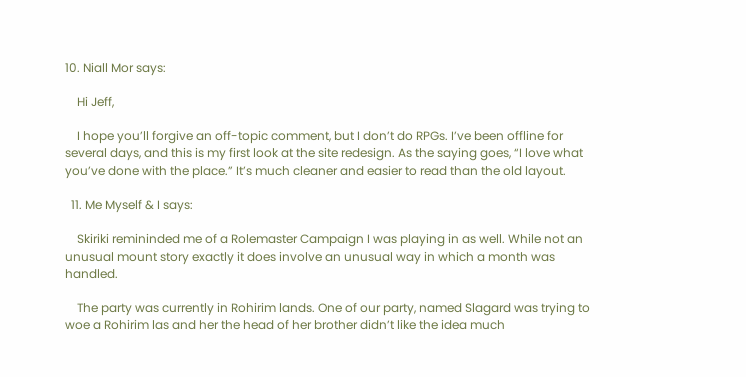10. Niall Mor says:

    Hi Jeff,

    I hope you’ll forgive an off-topic comment, but I don’t do RPGs. I’ve been offline for several days, and this is my first look at the site redesign. As the saying goes, “I love what you’ve done with the place.” It’s much cleaner and easier to read than the old layout.

  11. Me Myself & I says:

    Skiriki remininded me of a Rolemaster Campaign I was playing in as well. While not an unusual mount story exactly it does involve an unusual way in which a month was handled.

    The party was currently in Rohirim lands. One of our party, named Slagard was trying to woe a Rohirim las and her the head of her brother didn’t like the idea much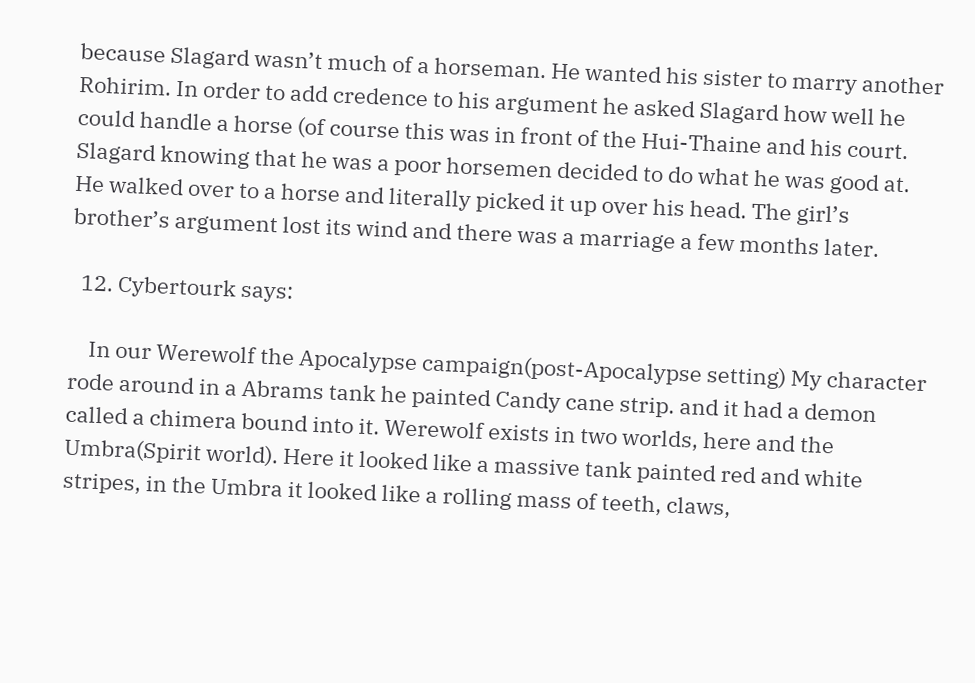because Slagard wasn’t much of a horseman. He wanted his sister to marry another Rohirim. In order to add credence to his argument he asked Slagard how well he could handle a horse (of course this was in front of the Hui-Thaine and his court. Slagard knowing that he was a poor horsemen decided to do what he was good at. He walked over to a horse and literally picked it up over his head. The girl’s brother’s argument lost its wind and there was a marriage a few months later.

  12. Cybertourk says:

    In our Werewolf the Apocalypse campaign(post-Apocalypse setting) My character rode around in a Abrams tank he painted Candy cane strip. and it had a demon called a chimera bound into it. Werewolf exists in two worlds, here and the Umbra(Spirit world). Here it looked like a massive tank painted red and white stripes, in the Umbra it looked like a rolling mass of teeth, claws,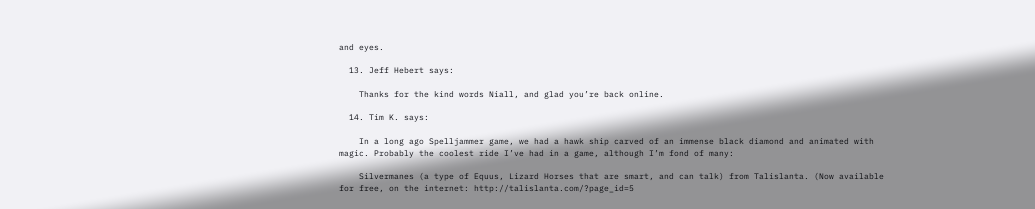and eyes.

  13. Jeff Hebert says:

    Thanks for the kind words Niall, and glad you’re back online.

  14. Tim K. says:

    In a long ago Spelljammer game, we had a hawk ship carved of an immense black diamond and animated with magic. Probably the coolest ride I’ve had in a game, although I’m fond of many:

    Silvermanes (a type of Equus, Lizard Horses that are smart, and can talk) from Talislanta. (Now available for free, on the internet: http://talislanta.com/?page_id=5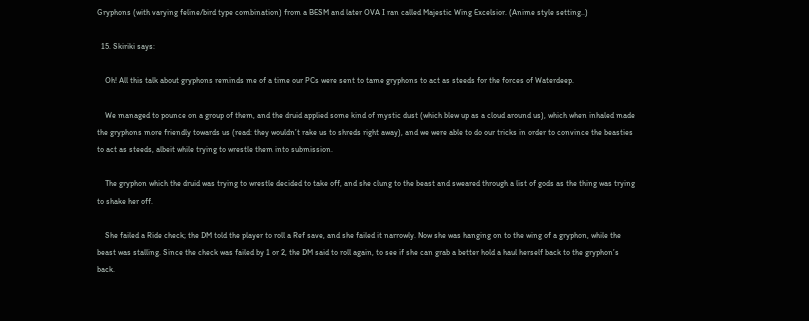Gryphons (with varying feline/bird type combination) from a BESM and later OVA I ran called Majestic Wing Excelsior. (Anime style setting..)

  15. Skiriki says:

    Oh! All this talk about gryphons reminds me of a time our PCs were sent to tame gryphons to act as steeds for the forces of Waterdeep.

    We managed to pounce on a group of them, and the druid applied some kind of mystic dust (which blew up as a cloud around us), which when inhaled made the gryphons more friendly towards us (read: they wouldn’t rake us to shreds right away), and we were able to do our tricks in order to convince the beasties to act as steeds, albeit while trying to wrestle them into submission.

    The gryphon which the druid was trying to wrestle decided to take off, and she clung to the beast and sweared through a list of gods as the thing was trying to shake her off.

    She failed a Ride check; the DM told the player to roll a Ref save, and she failed it narrowly. Now she was hanging on to the wing of a gryphon, while the beast was stalling. Since the check was failed by 1 or 2, the DM said to roll again, to see if she can grab a better hold a haul herself back to the gryphon’s back.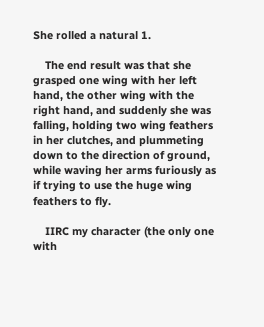She rolled a natural 1.

    The end result was that she grasped one wing with her left hand, the other wing with the right hand, and suddenly she was falling, holding two wing feathers in her clutches, and plummeting down to the direction of ground, while waving her arms furiously as if trying to use the huge wing feathers to fly.

    IIRC my character (the only one with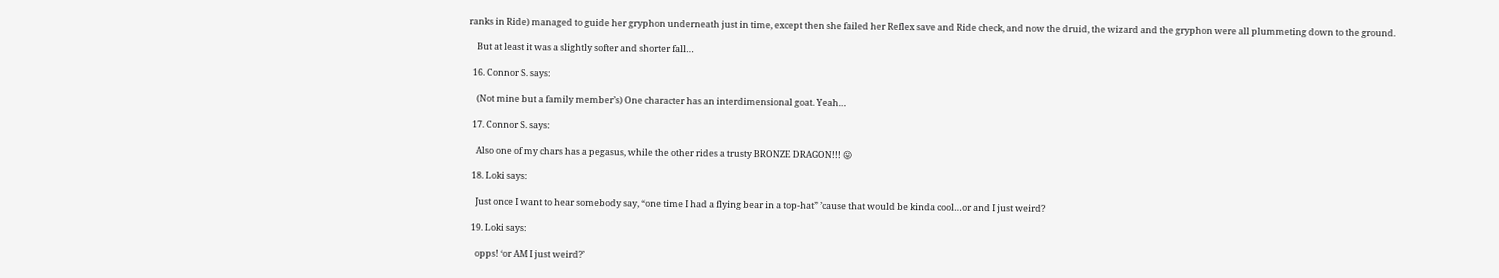ranks in Ride) managed to guide her gryphon underneath just in time, except then she failed her Reflex save and Ride check, and now the druid, the wizard and the gryphon were all plummeting down to the ground.

    But at least it was a slightly softer and shorter fall…

  16. Connor S. says:

    (Not mine but a family member’s) One character has an interdimensional goat. Yeah…

  17. Connor S. says:

    Also one of my chars has a pegasus, while the other rides a trusty BRONZE DRAGON!!! 😛

  18. Loki says:

    Just once I want to hear somebody say, “one time I had a flying bear in a top-hat” ’cause that would be kinda cool…or and I just weird?

  19. Loki says:

    opps! ‘or AM I just weird?’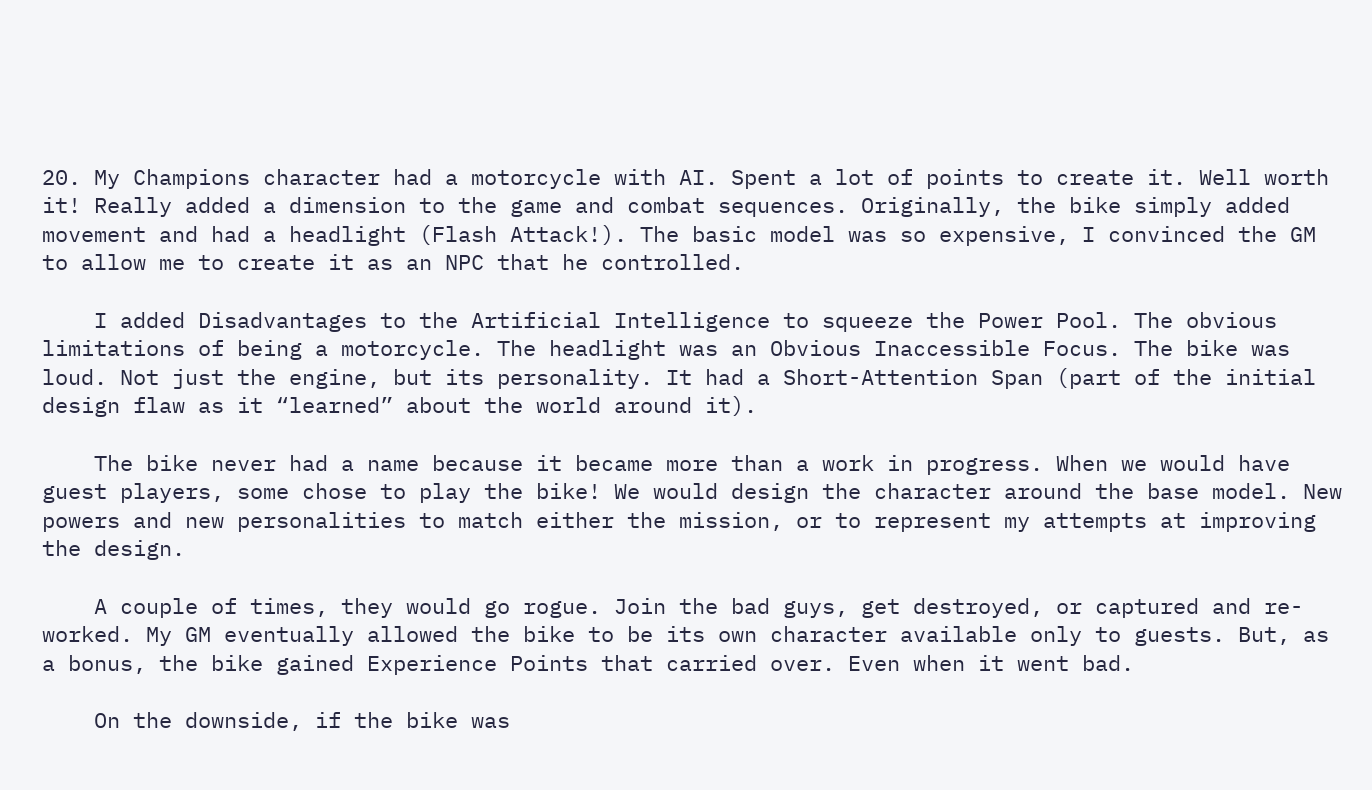20. My Champions character had a motorcycle with AI. Spent a lot of points to create it. Well worth it! Really added a dimension to the game and combat sequences. Originally, the bike simply added movement and had a headlight (Flash Attack!). The basic model was so expensive, I convinced the GM to allow me to create it as an NPC that he controlled.

    I added Disadvantages to the Artificial Intelligence to squeeze the Power Pool. The obvious limitations of being a motorcycle. The headlight was an Obvious Inaccessible Focus. The bike was loud. Not just the engine, but its personality. It had a Short-Attention Span (part of the initial design flaw as it “learned” about the world around it).

    The bike never had a name because it became more than a work in progress. When we would have guest players, some chose to play the bike! We would design the character around the base model. New powers and new personalities to match either the mission, or to represent my attempts at improving the design.

    A couple of times, they would go rogue. Join the bad guys, get destroyed, or captured and re-worked. My GM eventually allowed the bike to be its own character available only to guests. But, as a bonus, the bike gained Experience Points that carried over. Even when it went bad.

    On the downside, if the bike was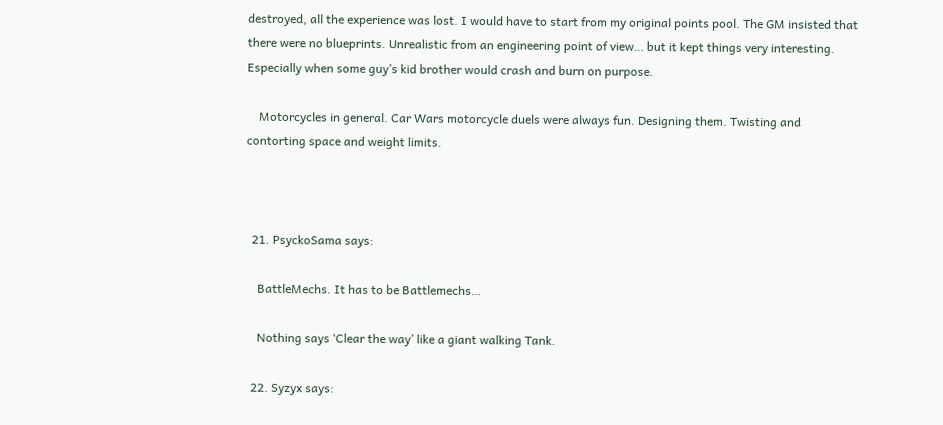destroyed, all the experience was lost. I would have to start from my original points pool. The GM insisted that there were no blueprints. Unrealistic from an engineering point of view… but it kept things very interesting. Especially when some guy’s kid brother would crash and burn on purpose.

    Motorcycles in general. Car Wars motorcycle duels were always fun. Designing them. Twisting and contorting space and weight limits.



  21. PsyckoSama says:

    BattleMechs. It has to be Battlemechs…

    Nothing says ‘Clear the way’ like a giant walking Tank.

  22. Syzyx says: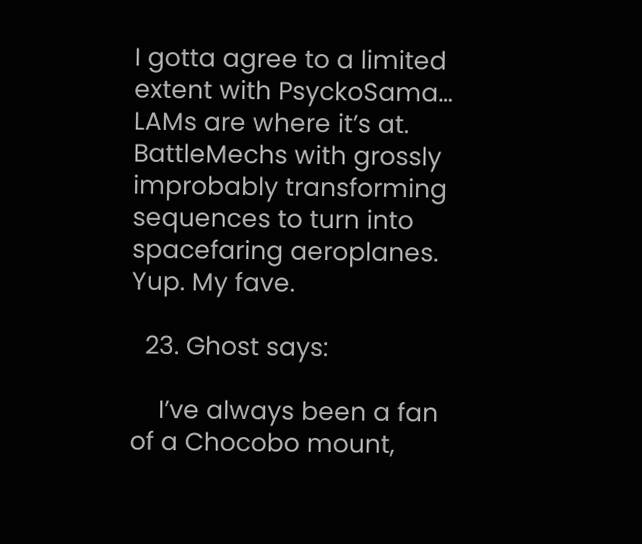I gotta agree to a limited extent with PsyckoSama… LAMs are where it’s at. BattleMechs with grossly improbably transforming sequences to turn into spacefaring aeroplanes. Yup. My fave.

  23. Ghost says:

    I’ve always been a fan of a Chocobo mount,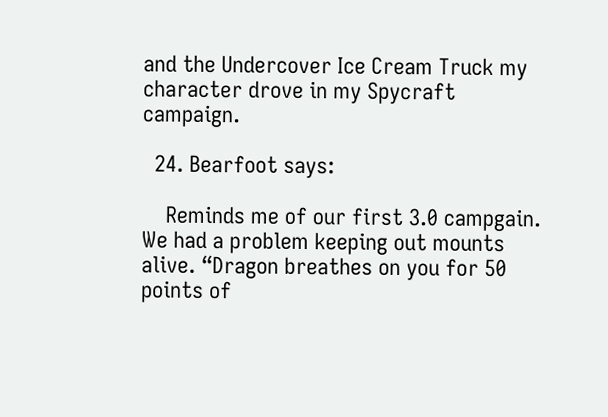and the Undercover Ice Cream Truck my character drove in my Spycraft campaign.

  24. Bearfoot says:

    Reminds me of our first 3.0 campgain. We had a problem keeping out mounts alive. “Dragon breathes on you for 50 points of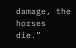damage, the horses die.”